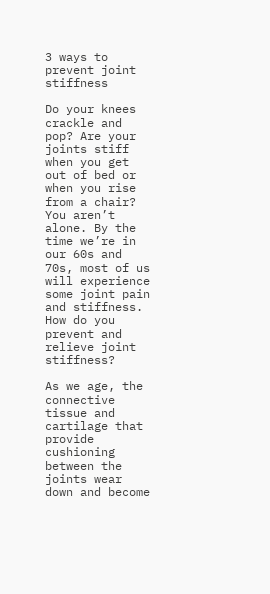3 ways to prevent joint stiffness

Do your knees crackle and pop? Are your joints stiff when you get out of bed or when you rise from a chair? You aren’t alone. By the time we’re in our 60s and 70s, most of us will experience some joint pain and stiffness. How do you prevent and relieve joint stiffness?

As we age, the connective tissue and cartilage that provide cushioning between the joints wear down and become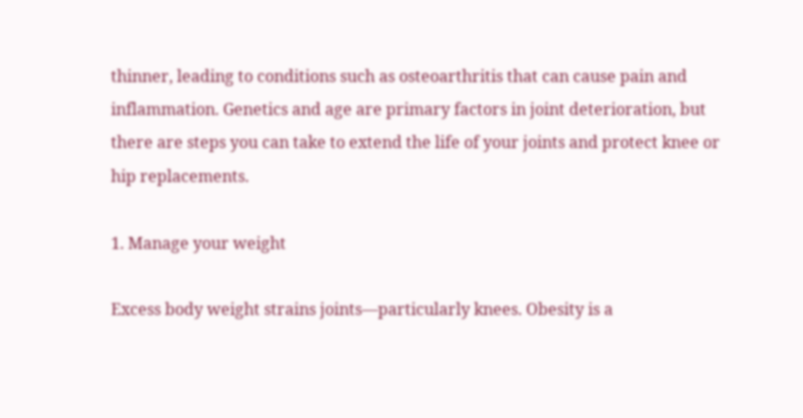thinner, leading to conditions such as osteoarthritis that can cause pain and inflammation. Genetics and age are primary factors in joint deterioration, but there are steps you can take to extend the life of your joints and protect knee or hip replacements.

1. Manage your weight

Excess body weight strains joints—particularly knees. Obesity is a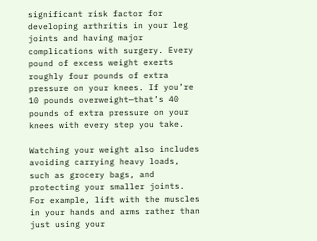significant risk factor for developing arthritis in your leg joints and having major complications with surgery. Every pound of excess weight exerts roughly four pounds of extra pressure on your knees. If you’re 10 pounds overweight—that’s 40 pounds of extra pressure on your knees with every step you take.

Watching your weight also includes avoiding carrying heavy loads, such as grocery bags, and protecting your smaller joints. For example, lift with the muscles in your hands and arms rather than just using your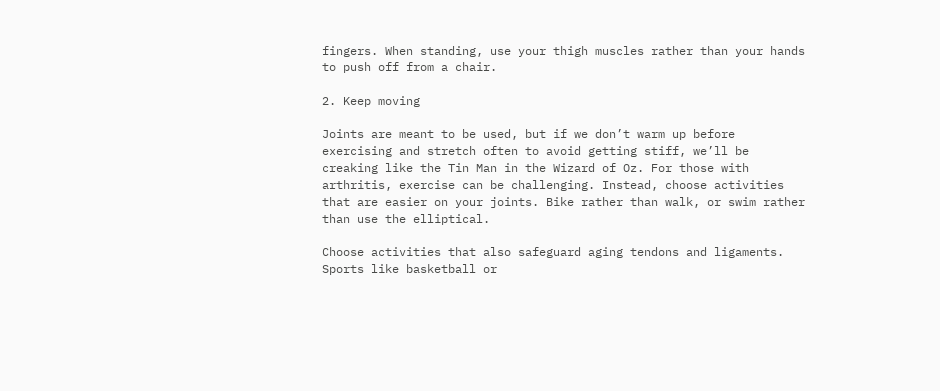fingers. When standing, use your thigh muscles rather than your hands to push off from a chair.

2. Keep moving

Joints are meant to be used, but if we don’t warm up before exercising and stretch often to avoid getting stiff, we’ll be creaking like the Tin Man in the Wizard of Oz. For those with arthritis, exercise can be challenging. Instead, choose activities that are easier on your joints. Bike rather than walk, or swim rather than use the elliptical.

Choose activities that also safeguard aging tendons and ligaments. Sports like basketball or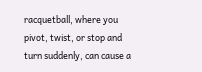racquetball, where you pivot, twist, or stop and turn suddenly, can cause a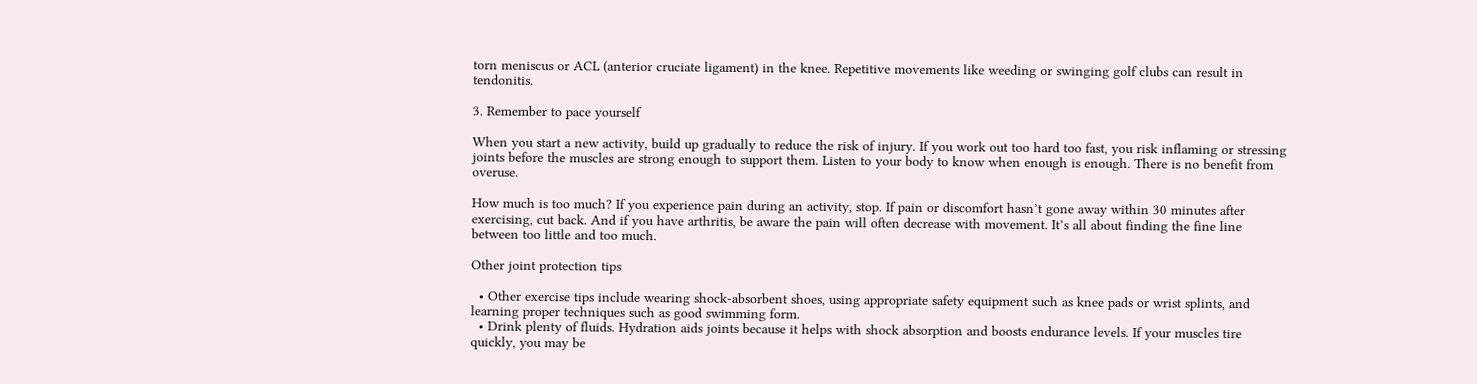torn meniscus or ACL (anterior cruciate ligament) in the knee. Repetitive movements like weeding or swinging golf clubs can result in tendonitis.

3. Remember to pace yourself

When you start a new activity, build up gradually to reduce the risk of injury. If you work out too hard too fast, you risk inflaming or stressing joints before the muscles are strong enough to support them. Listen to your body to know when enough is enough. There is no benefit from overuse.

How much is too much? If you experience pain during an activity, stop. If pain or discomfort hasn’t gone away within 30 minutes after exercising, cut back. And if you have arthritis, be aware the pain will often decrease with movement. It’s all about finding the fine line between too little and too much.

Other joint protection tips

  • Other exercise tips include wearing shock-absorbent shoes, using appropriate safety equipment such as knee pads or wrist splints, and learning proper techniques such as good swimming form.
  • Drink plenty of fluids. Hydration aids joints because it helps with shock absorption and boosts endurance levels. If your muscles tire quickly, you may be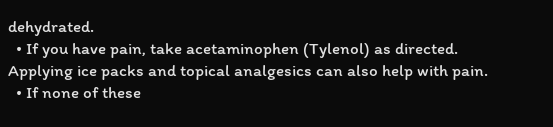dehydrated.
  • If you have pain, take acetaminophen (Tylenol) as directed. Applying ice packs and topical analgesics can also help with pain.
  • If none of these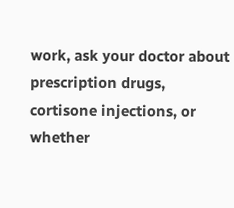work, ask your doctor about prescription drugs, cortisone injections, or whether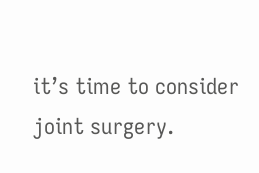it’s time to consider joint surgery.